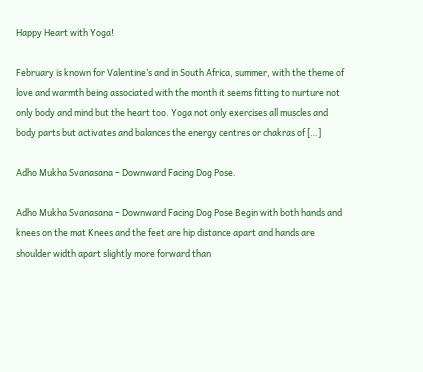Happy Heart with Yoga!

February is known for Valentine’s and in South Africa, summer, with the theme of love and warmth being associated with the month it seems fitting to nurture not only body and mind but the heart too. Yoga not only exercises all muscles and body parts but activates and balances the energy centres or chakras of […]

Adho Mukha Svanasana – Downward Facing Dog Pose.

Adho Mukha Svanasana – Downward Facing Dog Pose Begin with both hands and knees on the mat Knees and the feet are hip distance apart and hands are shoulder width apart slightly more forward than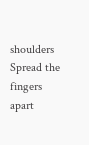shoulders Spread the fingers apart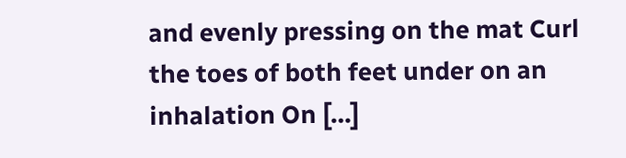and evenly pressing on the mat Curl the toes of both feet under on an inhalation On […]